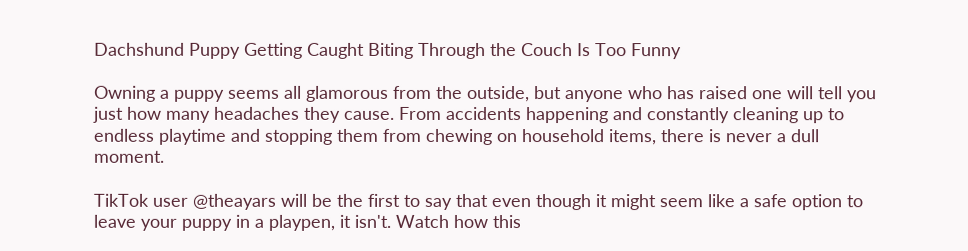Dachshund Puppy Getting Caught Biting Through the Couch Is Too Funny

Owning a puppy seems all glamorous from the outside, but anyone who has raised one will tell you just how many headaches they cause. From accidents happening and constantly cleaning up to endless playtime and stopping them from chewing on household items, there is never a dull moment.

TikTok user @theayars will be the first to say that even though it might seem like a safe option to leave your puppy in a playpen, it isn't. Watch how this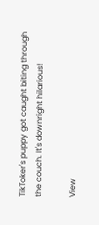TikToker's puppy got caught biting through the couch. It's downright hilarious!

View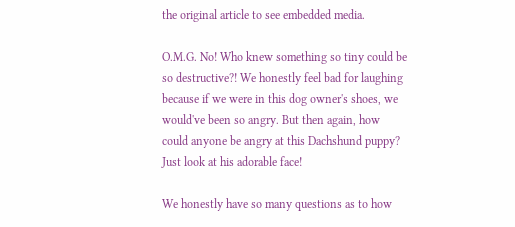the original article to see embedded media.

O.M.G. No! Who knew something so tiny could be so destructive?! We honestly feel bad for laughing because if we were in this dog owner's shoes, we would've been so angry. But then again, how could anyone be angry at this Dachshund puppy? Just look at his adorable face!

We honestly have so many questions as to how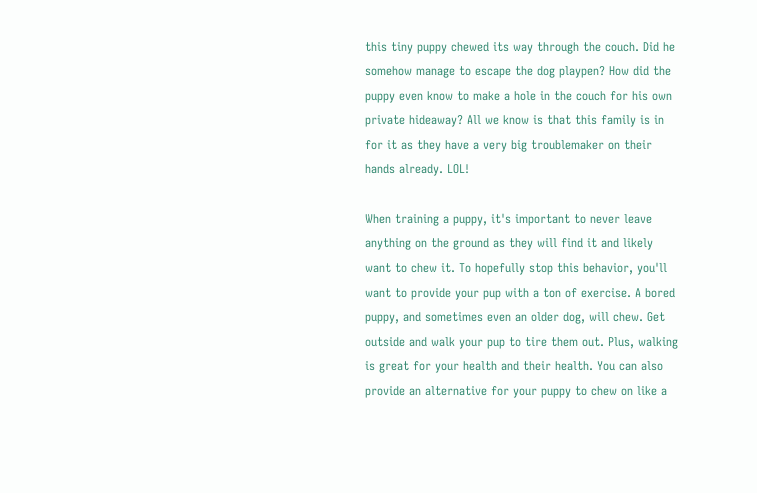this tiny puppy chewed its way through the couch. Did he somehow manage to escape the dog playpen? How did the puppy even know to make a hole in the couch for his own private hideaway? All we know is that this family is in for it as they have a very big troublemaker on their hands already. LOL!

When training a puppy, it's important to never leave anything on the ground as they will find it and likely want to chew it. To hopefully stop this behavior, you'll want to provide your pup with a ton of exercise. A bored puppy, and sometimes even an older dog, will chew. Get outside and walk your pup to tire them out. Plus, walking is great for your health and their health. You can also provide an alternative for your puppy to chew on like a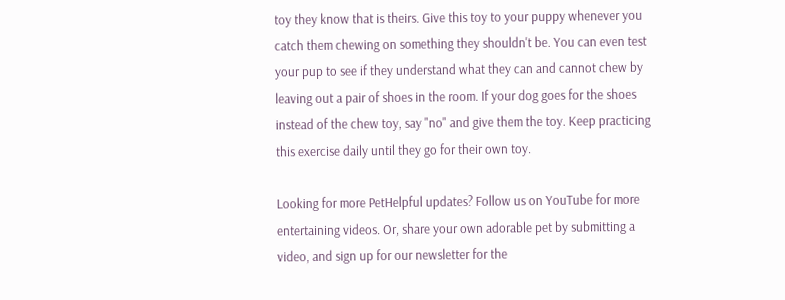toy they know that is theirs. Give this toy to your puppy whenever you catch them chewing on something they shouldn't be. You can even test your pup to see if they understand what they can and cannot chew by leaving out a pair of shoes in the room. If your dog goes for the shoes instead of the chew toy, say "no" and give them the toy. Keep practicing this exercise daily until they go for their own toy.

Looking for more PetHelpful updates? Follow us on YouTube for more entertaining videos. Or, share your own adorable pet by submitting a video, and sign up for our newsletter for the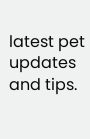latest pet updates and tips.